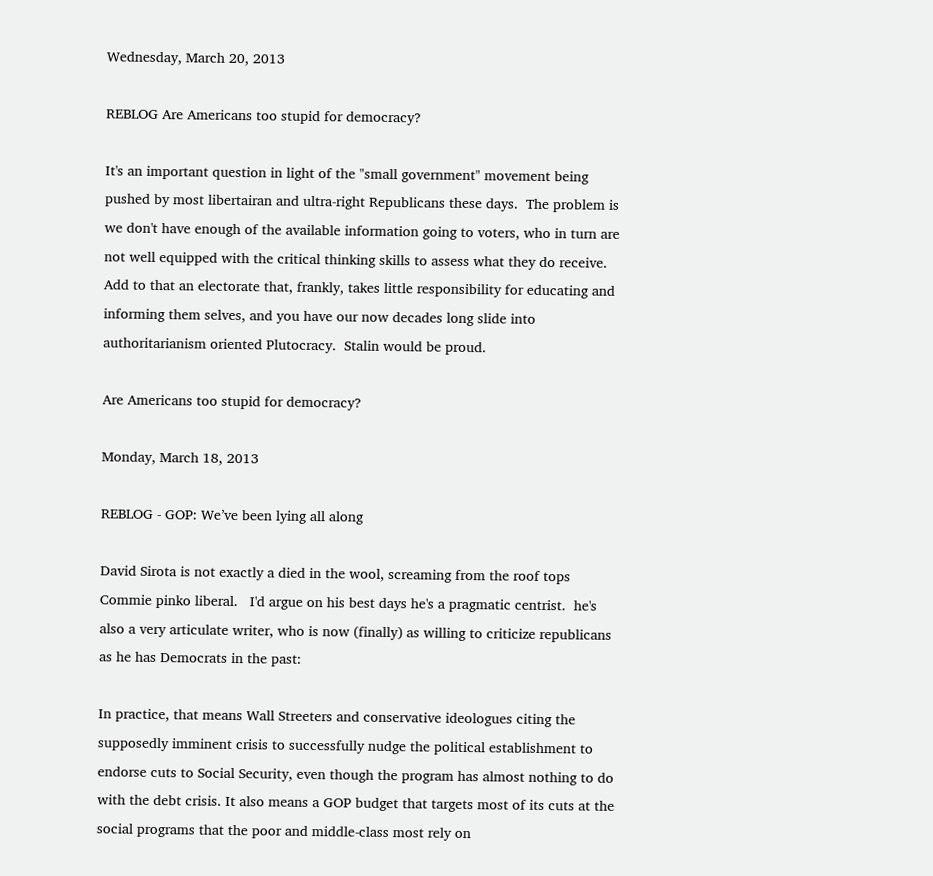Wednesday, March 20, 2013

REBLOG Are Americans too stupid for democracy?

It's an important question in light of the "small government" movement being pushed by most libertairan and ultra-right Republicans these days.  The problem is we don't have enough of the available information going to voters, who in turn are not well equipped with the critical thinking skills to assess what they do receive.  Add to that an electorate that, frankly, takes little responsibility for educating and informing them selves, and you have our now decades long slide into authoritarianism oriented Plutocracy.  Stalin would be proud.

Are Americans too stupid for democracy?

Monday, March 18, 2013

REBLOG - GOP: We’ve been lying all along

David Sirota is not exactly a died in the wool, screaming from the roof tops Commie pinko liberal.   I'd argue on his best days he's a pragmatic centrist.  he's also a very articulate writer, who is now (finally) as willing to criticize republicans as he has Democrats in the past:

In practice, that means Wall Streeters and conservative ideologues citing the supposedly imminent crisis to successfully nudge the political establishment to endorse cuts to Social Security, even though the program has almost nothing to do with the debt crisis. It also means a GOP budget that targets most of its cuts at the social programs that the poor and middle-class most rely on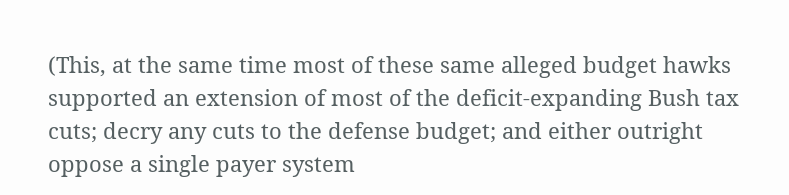(This, at the same time most of these same alleged budget hawks supported an extension of most of the deficit-expanding Bush tax cuts; decry any cuts to the defense budget; and either outright oppose a single payer system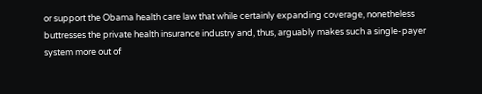or support the Obama health care law that while certainly expanding coverage, nonetheless buttresses the private health insurance industry and, thus, arguably makes such a single-payer system more out of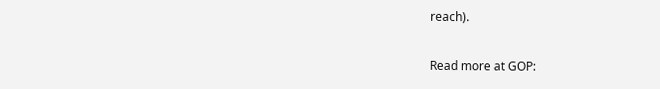reach).

Read more at GOP: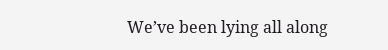We’ve been lying all along